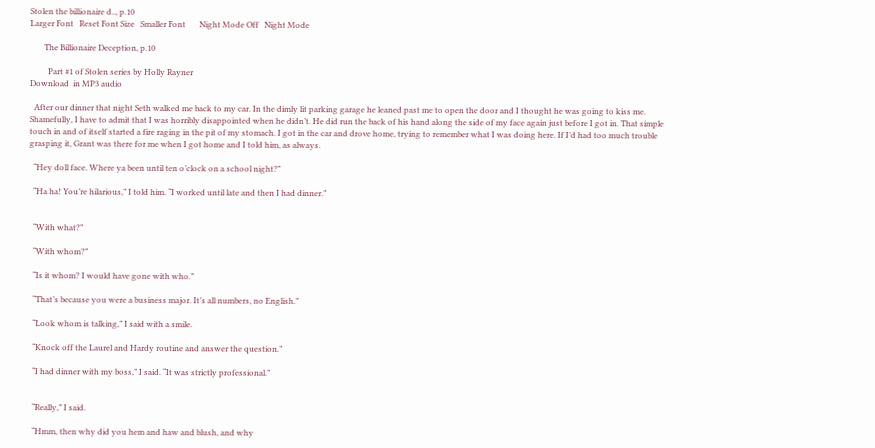Stolen the billionaire d.., p.10
Larger Font   Reset Font Size   Smaller Font       Night Mode Off   Night Mode

       The Billionaire Deception, p.10

         Part #1 of Stolen series by Holly Rayner
Download  in MP3 audio

  After our dinner that night Seth walked me back to my car. In the dimly lit parking garage he leaned past me to open the door and I thought he was going to kiss me. Shamefully, I have to admit that I was horribly disappointed when he didn’t. He did run the back of his hand along the side of my face again just before I got in. That simple touch in and of itself started a fire raging in the pit of my stomach. I got in the car and drove home, trying to remember what I was doing here. If I’d had too much trouble grasping it, Grant was there for me when I got home and I told him, as always.

  “Hey doll face. Where ya been until ten o’clock on a school night?”

  “Ha ha! You’re hilarious,” I told him. “I worked until late and then I had dinner.”


  “With what?”

  “With whom?”

  “Is it whom? I would have gone with who.”

  “That’s because you were a business major. It’s all numbers, no English.”

  “Look whom is talking,” I said with a smile.

  “Knock off the Laurel and Hardy routine and answer the question.”

  “I had dinner with my boss,” I said. “It was strictly professional.”


  “Really,” I said.

  “Hmm, then why did you hem and haw and blush, and why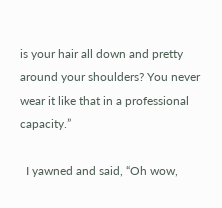is your hair all down and pretty around your shoulders? You never wear it like that in a professional capacity.”

  I yawned and said, “Oh wow,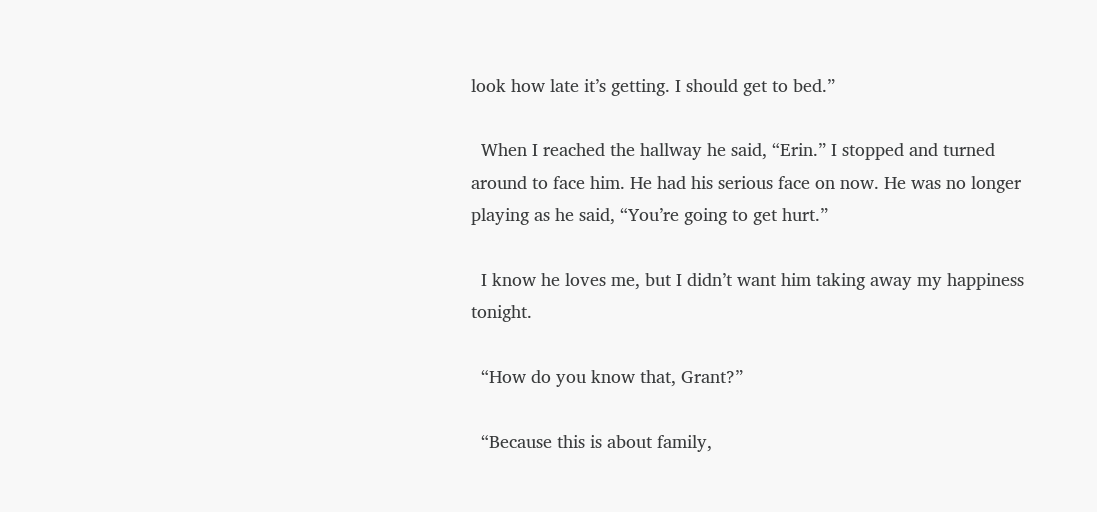look how late it’s getting. I should get to bed.”

  When I reached the hallway he said, “Erin.” I stopped and turned around to face him. He had his serious face on now. He was no longer playing as he said, “You’re going to get hurt.”

  I know he loves me, but I didn’t want him taking away my happiness tonight.

  “How do you know that, Grant?”

  “Because this is about family,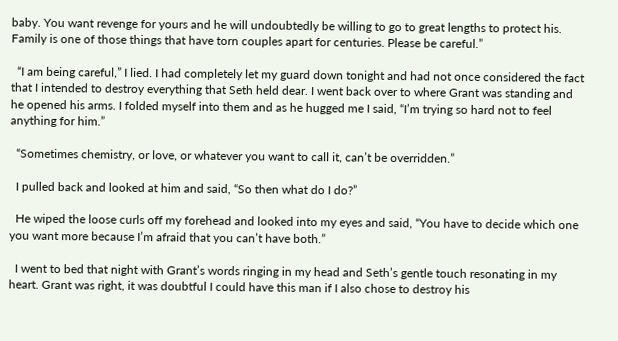baby. You want revenge for yours and he will undoubtedly be willing to go to great lengths to protect his. Family is one of those things that have torn couples apart for centuries. Please be careful.”

  “I am being careful,” I lied. I had completely let my guard down tonight and had not once considered the fact that I intended to destroy everything that Seth held dear. I went back over to where Grant was standing and he opened his arms. I folded myself into them and as he hugged me I said, “I’m trying so hard not to feel anything for him.”

  “Sometimes chemistry, or love, or whatever you want to call it, can’t be overridden.”

  I pulled back and looked at him and said, “So then what do I do?”

  He wiped the loose curls off my forehead and looked into my eyes and said, “You have to decide which one you want more because I’m afraid that you can’t have both.”

  I went to bed that night with Grant’s words ringing in my head and Seth’s gentle touch resonating in my heart. Grant was right, it was doubtful I could have this man if I also chose to destroy his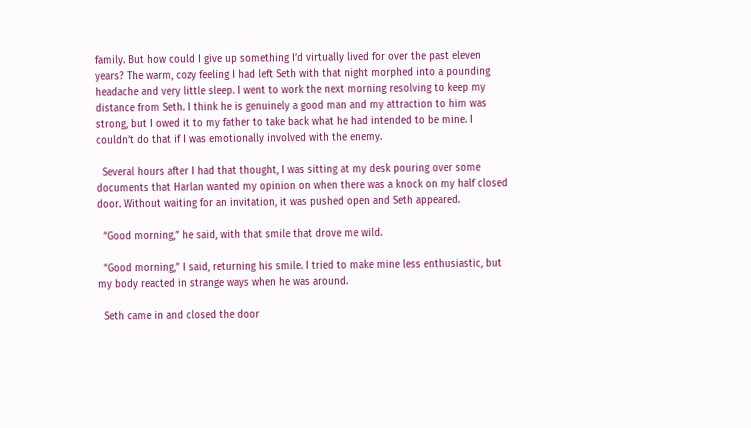family. But how could I give up something I’d virtually lived for over the past eleven years? The warm, cozy feeling I had left Seth with that night morphed into a pounding headache and very little sleep. I went to work the next morning resolving to keep my distance from Seth. I think he is genuinely a good man and my attraction to him was strong, but I owed it to my father to take back what he had intended to be mine. I couldn’t do that if I was emotionally involved with the enemy.

  Several hours after I had that thought, I was sitting at my desk pouring over some documents that Harlan wanted my opinion on when there was a knock on my half closed door. Without waiting for an invitation, it was pushed open and Seth appeared.

  “Good morning,” he said, with that smile that drove me wild.

  “Good morning,” I said, returning his smile. I tried to make mine less enthusiastic, but my body reacted in strange ways when he was around.

  Seth came in and closed the door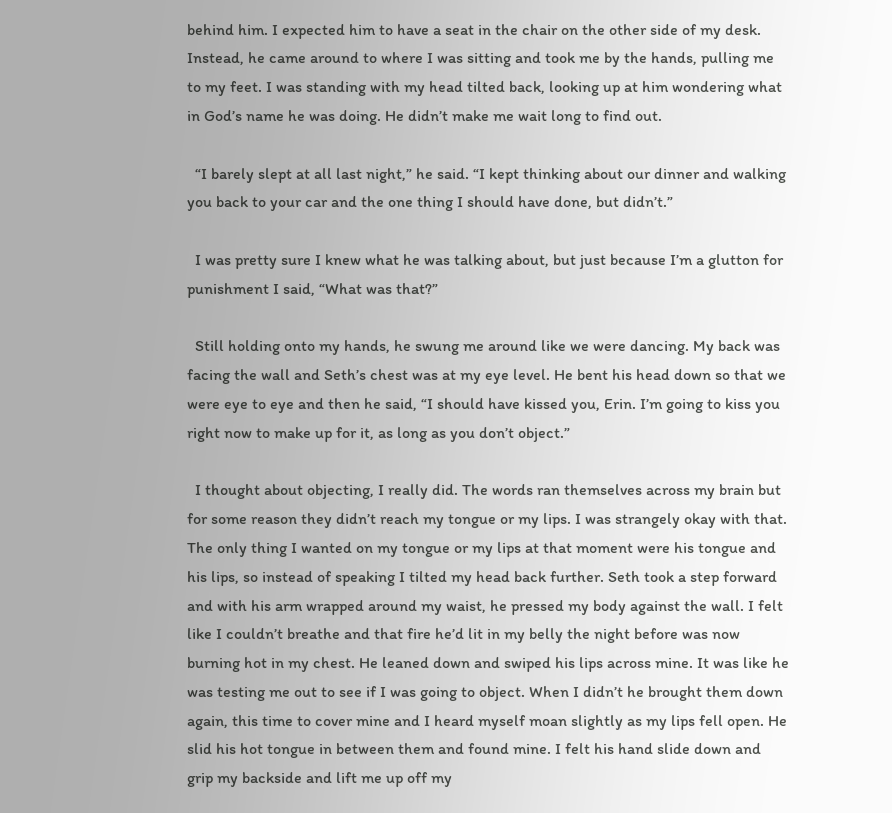behind him. I expected him to have a seat in the chair on the other side of my desk. Instead, he came around to where I was sitting and took me by the hands, pulling me to my feet. I was standing with my head tilted back, looking up at him wondering what in God’s name he was doing. He didn’t make me wait long to find out.

  “I barely slept at all last night,” he said. “I kept thinking about our dinner and walking you back to your car and the one thing I should have done, but didn’t.”

  I was pretty sure I knew what he was talking about, but just because I’m a glutton for punishment I said, “What was that?”

  Still holding onto my hands, he swung me around like we were dancing. My back was facing the wall and Seth’s chest was at my eye level. He bent his head down so that we were eye to eye and then he said, “I should have kissed you, Erin. I’m going to kiss you right now to make up for it, as long as you don’t object.”

  I thought about objecting, I really did. The words ran themselves across my brain but for some reason they didn’t reach my tongue or my lips. I was strangely okay with that. The only thing I wanted on my tongue or my lips at that moment were his tongue and his lips, so instead of speaking I tilted my head back further. Seth took a step forward and with his arm wrapped around my waist, he pressed my body against the wall. I felt like I couldn’t breathe and that fire he’d lit in my belly the night before was now burning hot in my chest. He leaned down and swiped his lips across mine. It was like he was testing me out to see if I was going to object. When I didn’t he brought them down again, this time to cover mine and I heard myself moan slightly as my lips fell open. He slid his hot tongue in between them and found mine. I felt his hand slide down and grip my backside and lift me up off my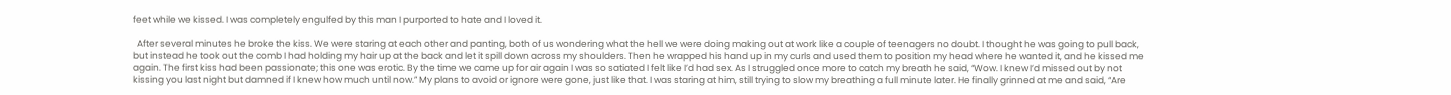feet while we kissed. I was completely engulfed by this man I purported to hate and I loved it.

  After several minutes he broke the kiss. We were staring at each other and panting, both of us wondering what the hell we were doing making out at work like a couple of teenagers no doubt. I thought he was going to pull back, but instead he took out the comb I had holding my hair up at the back and let it spill down across my shoulders. Then he wrapped his hand up in my curls and used them to position my head where he wanted it, and he kissed me again. The first kiss had been passionate; this one was erotic. By the time we came up for air again I was so satiated I felt like I’d had sex. As I struggled once more to catch my breath he said, “Wow. I knew I’d missed out by not kissing you last night but damned if I knew how much until now.” My plans to avoid or ignore were gone, just like that. I was staring at him, still trying to slow my breathing a full minute later. He finally grinned at me and said, “Are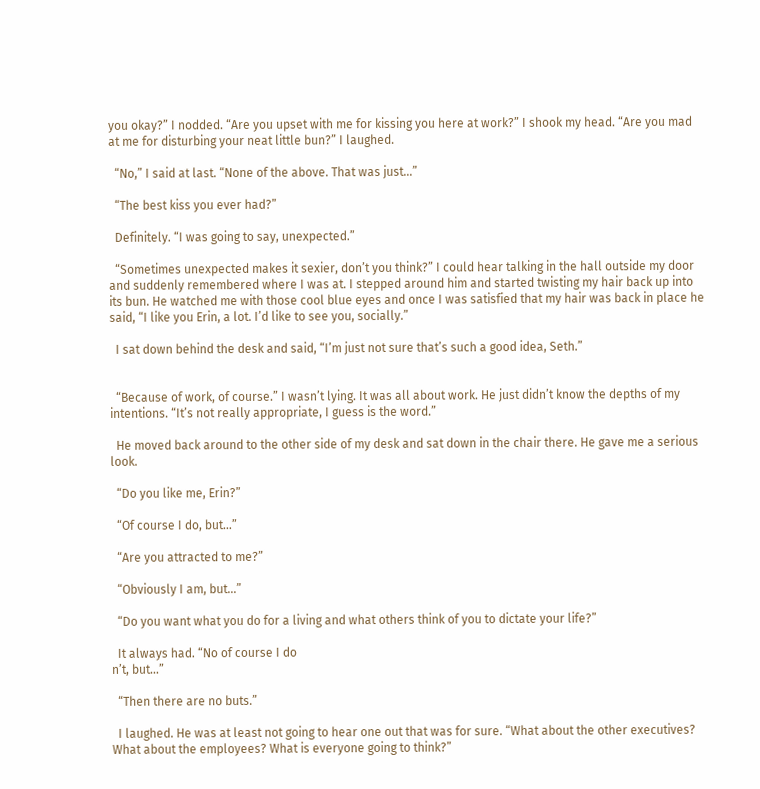you okay?” I nodded. “Are you upset with me for kissing you here at work?” I shook my head. “Are you mad at me for disturbing your neat little bun?” I laughed.

  “No,” I said at last. “None of the above. That was just…”

  “The best kiss you ever had?”

  Definitely. “I was going to say, unexpected.”

  “Sometimes unexpected makes it sexier, don’t you think?” I could hear talking in the hall outside my door and suddenly remembered where I was at. I stepped around him and started twisting my hair back up into its bun. He watched me with those cool blue eyes and once I was satisfied that my hair was back in place he said, “I like you Erin, a lot. I’d like to see you, socially.”

  I sat down behind the desk and said, “I’m just not sure that’s such a good idea, Seth.”


  “Because of work, of course.” I wasn’t lying. It was all about work. He just didn’t know the depths of my intentions. “It’s not really appropriate, I guess is the word.”

  He moved back around to the other side of my desk and sat down in the chair there. He gave me a serious look.

  “Do you like me, Erin?”

  “Of course I do, but…”

  “Are you attracted to me?”

  “Obviously I am, but…”

  “Do you want what you do for a living and what others think of you to dictate your life?”

  It always had. “No of course I do
n’t, but…”

  “Then there are no buts.”

  I laughed. He was at least not going to hear one out that was for sure. “What about the other executives? What about the employees? What is everyone going to think?”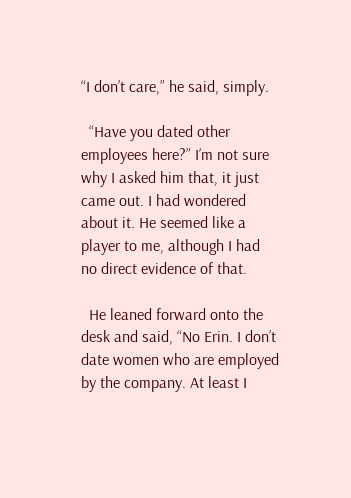“I don’t care,” he said, simply.

  “Have you dated other employees here?” I’m not sure why I asked him that, it just came out. I had wondered about it. He seemed like a player to me, although I had no direct evidence of that.

  He leaned forward onto the desk and said, “No Erin. I don’t date women who are employed by the company. At least I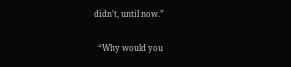didn’t, until now.”

  “Why would you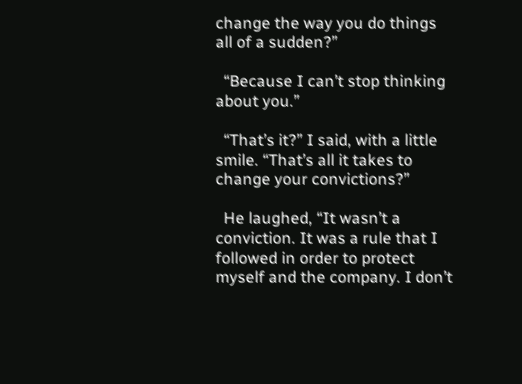change the way you do things all of a sudden?”

  “Because I can’t stop thinking about you.”

  “That’s it?” I said, with a little smile. “That’s all it takes to change your convictions?”

  He laughed, “It wasn’t a conviction. It was a rule that I followed in order to protect myself and the company. I don’t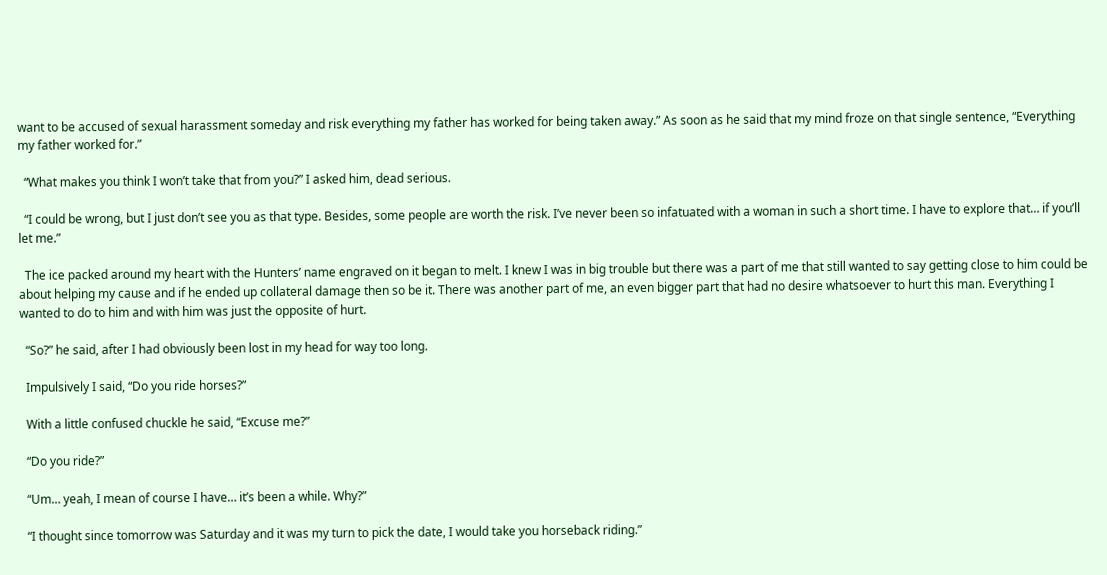want to be accused of sexual harassment someday and risk everything my father has worked for being taken away.” As soon as he said that my mind froze on that single sentence, “Everything my father worked for.”

  “What makes you think I won’t take that from you?” I asked him, dead serious.

  “I could be wrong, but I just don’t see you as that type. Besides, some people are worth the risk. I’ve never been so infatuated with a woman in such a short time. I have to explore that… if you’ll let me.”

  The ice packed around my heart with the Hunters’ name engraved on it began to melt. I knew I was in big trouble but there was a part of me that still wanted to say getting close to him could be about helping my cause and if he ended up collateral damage then so be it. There was another part of me, an even bigger part that had no desire whatsoever to hurt this man. Everything I wanted to do to him and with him was just the opposite of hurt.

  “So?” he said, after I had obviously been lost in my head for way too long.

  Impulsively I said, “Do you ride horses?”

  With a little confused chuckle he said, “Excuse me?”

  “Do you ride?”

  “Um… yeah, I mean of course I have… it’s been a while. Why?”

  “I thought since tomorrow was Saturday and it was my turn to pick the date, I would take you horseback riding.”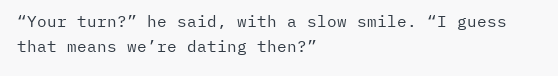“Your turn?” he said, with a slow smile. “I guess that means we’re dating then?”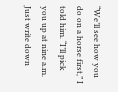“We’ll see how you do on a horse first,” I told him. “I’ll pick you up at nine a.m. Just write down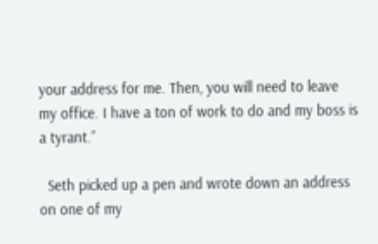your address for me. Then, you will need to leave my office. I have a ton of work to do and my boss is a tyrant.”

  Seth picked up a pen and wrote down an address on one of my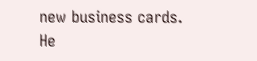new business cards. He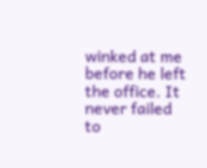winked at me before he left the office. It never failed to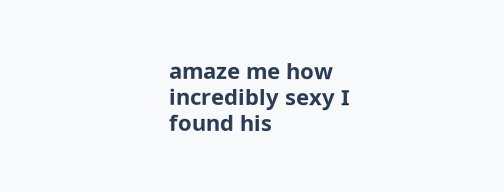amaze me how incredibly sexy I found his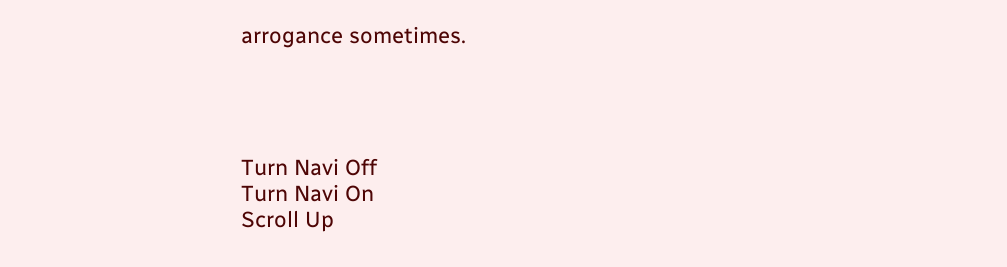arrogance sometimes.




Turn Navi Off
Turn Navi On
Scroll Up